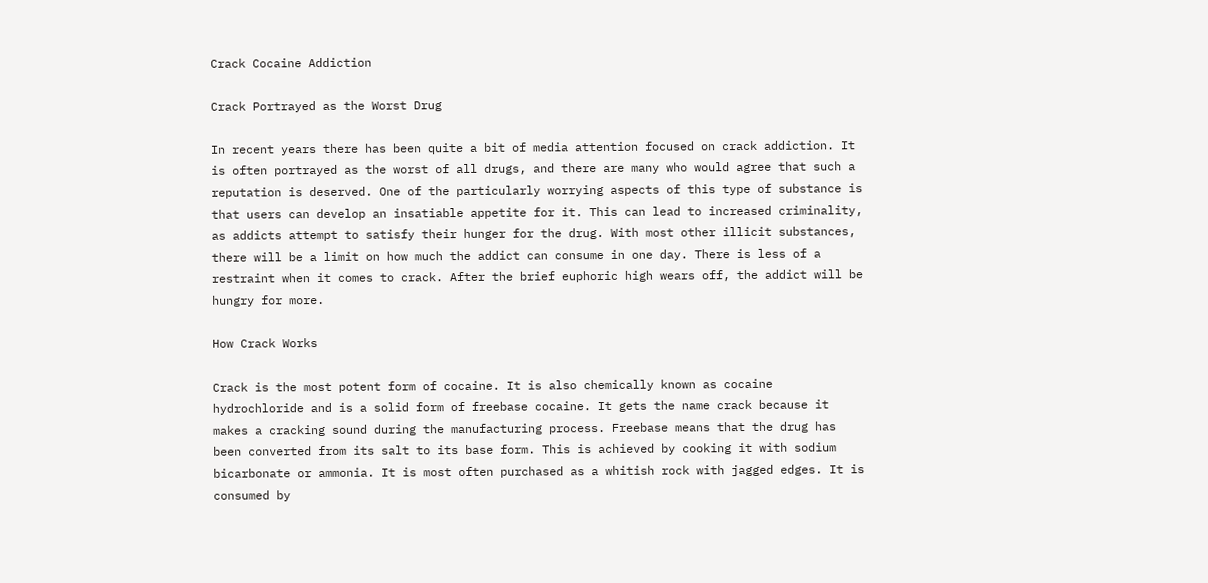Crack Cocaine Addiction

Crack Portrayed as the Worst Drug

In recent years there has been quite a bit of media attention focused on crack addiction. It is often portrayed as the worst of all drugs, and there are many who would agree that such a reputation is deserved. One of the particularly worrying aspects of this type of substance is that users can develop an insatiable appetite for it. This can lead to increased criminality, as addicts attempt to satisfy their hunger for the drug. With most other illicit substances, there will be a limit on how much the addict can consume in one day. There is less of a restraint when it comes to crack. After the brief euphoric high wears off, the addict will be hungry for more.

How Crack Works

Crack is the most potent form of cocaine. It is also chemically known as cocaine hydrochloride and is a solid form of freebase cocaine. It gets the name crack because it makes a cracking sound during the manufacturing process. Freebase means that the drug has been converted from its salt to its base form. This is achieved by cooking it with sodium bicarbonate or ammonia. It is most often purchased as a whitish rock with jagged edges. It is consumed by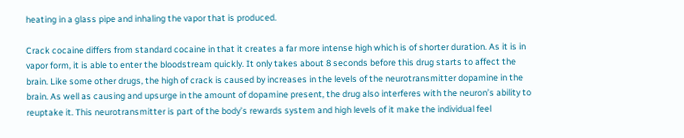heating in a glass pipe and inhaling the vapor that is produced.

Crack cocaine differs from standard cocaine in that it creates a far more intense high which is of shorter duration. As it is in vapor form, it is able to enter the bloodstream quickly. It only takes about 8 seconds before this drug starts to affect the brain. Like some other drugs, the high of crack is caused by increases in the levels of the neurotransmitter dopamine in the brain. As well as causing and upsurge in the amount of dopamine present, the drug also interferes with the neuron’s ability to reuptake it. This neurotransmitter is part of the body’s rewards system and high levels of it make the individual feel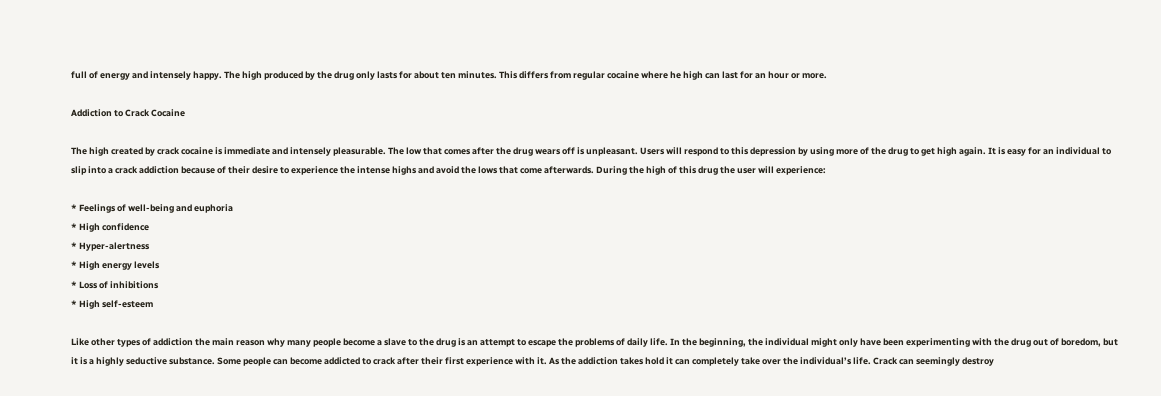full of energy and intensely happy. The high produced by the drug only lasts for about ten minutes. This differs from regular cocaine where he high can last for an hour or more.

Addiction to Crack Cocaine

The high created by crack cocaine is immediate and intensely pleasurable. The low that comes after the drug wears off is unpleasant. Users will respond to this depression by using more of the drug to get high again. It is easy for an individual to slip into a crack addiction because of their desire to experience the intense highs and avoid the lows that come afterwards. During the high of this drug the user will experience:

* Feelings of well-being and euphoria
* High confidence
* Hyper-alertness
* High energy levels
* Loss of inhibitions
* High self-esteem

Like other types of addiction the main reason why many people become a slave to the drug is an attempt to escape the problems of daily life. In the beginning, the individual might only have been experimenting with the drug out of boredom, but it is a highly seductive substance. Some people can become addicted to crack after their first experience with it. As the addiction takes hold it can completely take over the individual’s life. Crack can seemingly destroy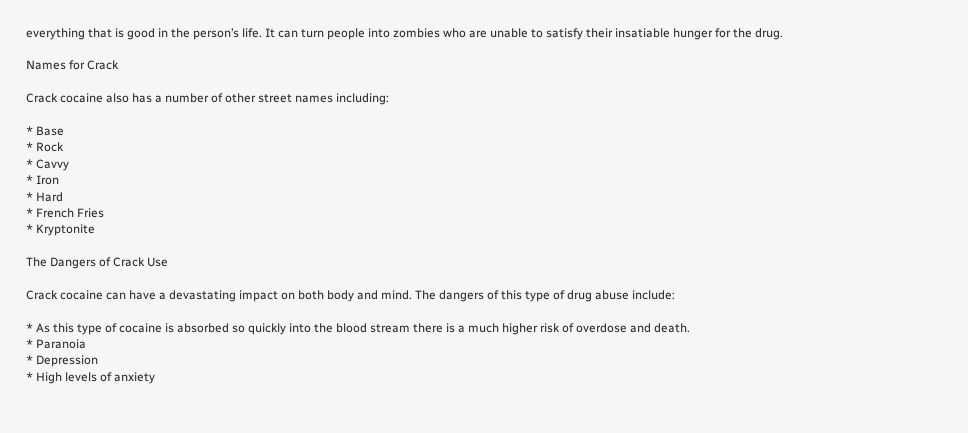everything that is good in the person’s life. It can turn people into zombies who are unable to satisfy their insatiable hunger for the drug.

Names for Crack

Crack cocaine also has a number of other street names including:

* Base
* Rock
* Cavvy
* Iron
* Hard
* French Fries
* Kryptonite

The Dangers of Crack Use

Crack cocaine can have a devastating impact on both body and mind. The dangers of this type of drug abuse include:

* As this type of cocaine is absorbed so quickly into the blood stream there is a much higher risk of overdose and death.
* Paranoia
* Depression
* High levels of anxiety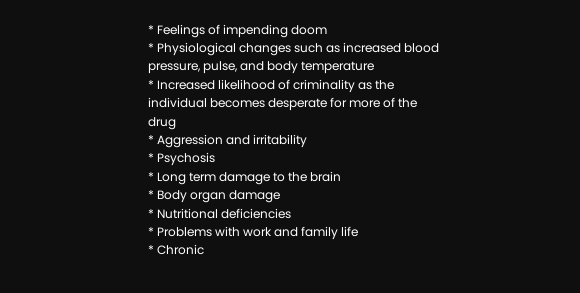* Feelings of impending doom
* Physiological changes such as increased blood pressure, pulse, and body temperature
* Increased likelihood of criminality as the individual becomes desperate for more of the drug
* Aggression and irritability
* Psychosis
* Long term damage to the brain
* Body organ damage
* Nutritional deficiencies
* Problems with work and family life
* Chronic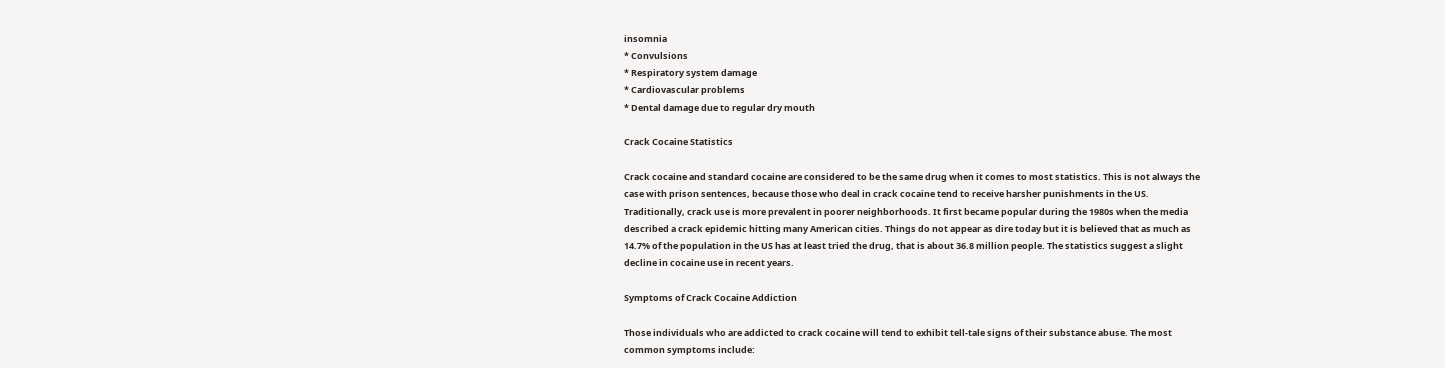insomnia
* Convulsions
* Respiratory system damage
* Cardiovascular problems
* Dental damage due to regular dry mouth

Crack Cocaine Statistics

Crack cocaine and standard cocaine are considered to be the same drug when it comes to most statistics. This is not always the case with prison sentences, because those who deal in crack cocaine tend to receive harsher punishments in the US. Traditionally, crack use is more prevalent in poorer neighborhoods. It first became popular during the 1980s when the media described a crack epidemic hitting many American cities. Things do not appear as dire today but it is believed that as much as 14.7% of the population in the US has at least tried the drug, that is about 36.8 million people. The statistics suggest a slight decline in cocaine use in recent years.

Symptoms of Crack Cocaine Addiction

Those individuals who are addicted to crack cocaine will tend to exhibit tell-tale signs of their substance abuse. The most common symptoms include: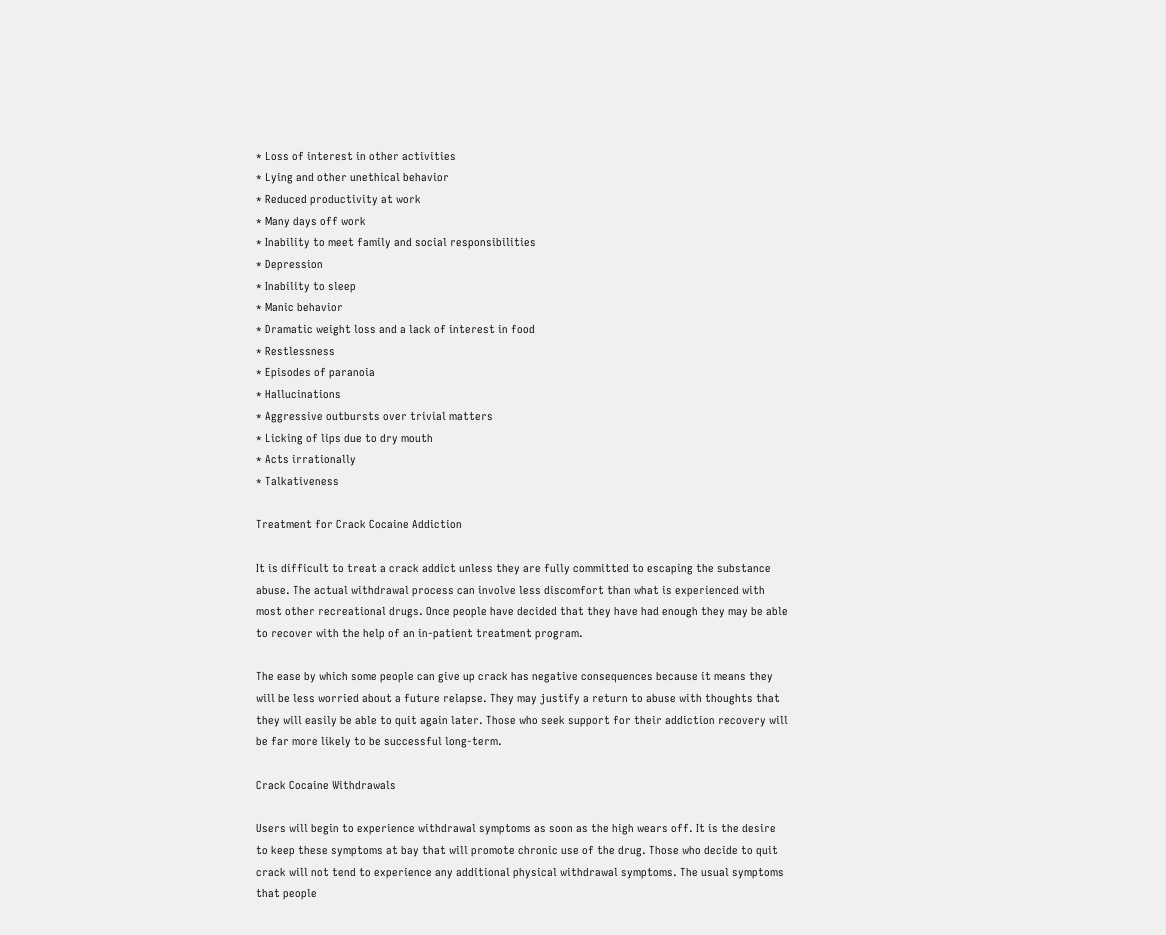* Loss of interest in other activities
* Lying and other unethical behavior
* Reduced productivity at work
* Many days off work
* Inability to meet family and social responsibilities
* Depression
* Inability to sleep
* Manic behavior
* Dramatic weight loss and a lack of interest in food
* Restlessness
* Episodes of paranoia
* Hallucinations
* Aggressive outbursts over trivial matters
* Licking of lips due to dry mouth
* Acts irrationally
* Talkativeness

Treatment for Crack Cocaine Addiction

It is difficult to treat a crack addict unless they are fully committed to escaping the substance abuse. The actual withdrawal process can involve less discomfort than what is experienced with most other recreational drugs. Once people have decided that they have had enough they may be able to recover with the help of an in-patient treatment program.

The ease by which some people can give up crack has negative consequences because it means they will be less worried about a future relapse. They may justify a return to abuse with thoughts that they will easily be able to quit again later. Those who seek support for their addiction recovery will be far more likely to be successful long-term.

Crack Cocaine Withdrawals

Users will begin to experience withdrawal symptoms as soon as the high wears off. It is the desire to keep these symptoms at bay that will promote chronic use of the drug. Those who decide to quit crack will not tend to experience any additional physical withdrawal symptoms. The usual symptoms that people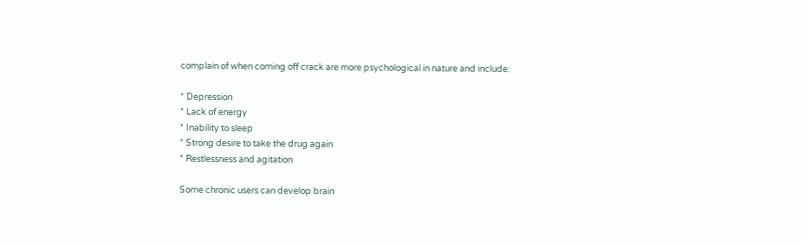complain of when coming off crack are more psychological in nature and include:

* Depression
* Lack of energy
* Inability to sleep
* Strong desire to take the drug again
* Restlessness and agitation

Some chronic users can develop brain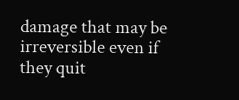damage that may be irreversible even if they quit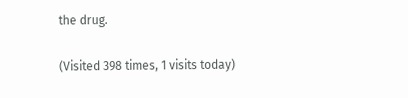the drug.

(Visited 398 times, 1 visits today)